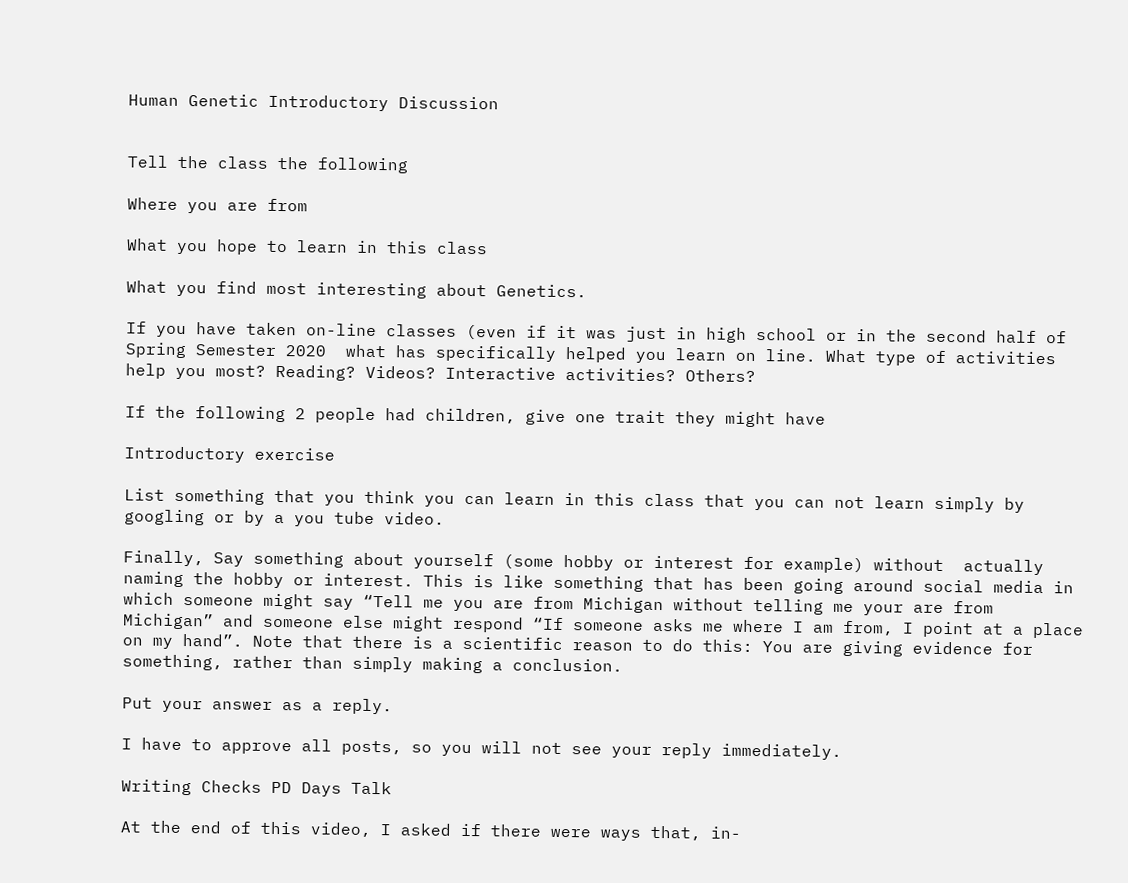Human Genetic Introductory Discussion


Tell the class the following

Where you are from

What you hope to learn in this class

What you find most interesting about Genetics.

If you have taken on-line classes (even if it was just in high school or in the second half of Spring Semester 2020  what has specifically helped you learn on line. What type of activities help you most? Reading? Videos? Interactive activities? Others?

If the following 2 people had children, give one trait they might have

Introductory exercise

List something that you think you can learn in this class that you can not learn simply by googling or by a you tube video.

Finally, Say something about yourself (some hobby or interest for example) without  actually naming the hobby or interest. This is like something that has been going around social media in which someone might say “Tell me you are from Michigan without telling me your are from Michigan” and someone else might respond “If someone asks me where I am from, I point at a place on my hand”. Note that there is a scientific reason to do this: You are giving evidence for something, rather than simply making a conclusion.

Put your answer as a reply.

I have to approve all posts, so you will not see your reply immediately.

Writing Checks PD Days Talk

At the end of this video, I asked if there were ways that, in-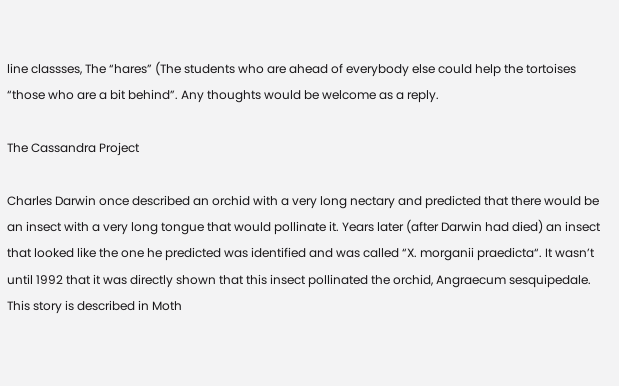line classses, The “hares” (The students who are ahead of everybody else could help the tortoises “those who are a bit behind”. Any thoughts would be welcome as a reply.

The Cassandra Project

Charles Darwin once described an orchid with a very long nectary and predicted that there would be an insect with a very long tongue that would pollinate it. Years later (after Darwin had died) an insect that looked like the one he predicted was identified and was called “X. morganii praedicta“. It wasn’t until 1992 that it was directly shown that this insect pollinated the orchid, Angraecum sesquipedale. This story is described in Moth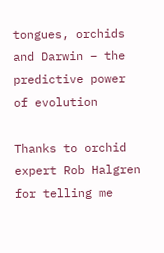tongues, orchids and Darwin – the predictive power of evolution

Thanks to orchid expert Rob Halgren for telling me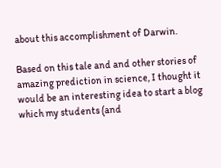about this accomplishment of Darwin.

Based on this tale and and other stories of amazing prediction in science, I thought it would be an interesting idea to start a blog which my students (and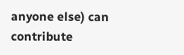anyone else) can contribute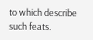to which describe such feats.